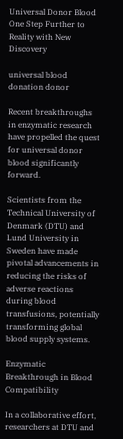Universal Donor Blood One Step Further to Reality with New Discovery

universal blood donation donor

Recent breakthroughs in enzymatic research have propelled the quest for universal donor blood significantly forward.

Scientists from the Technical University of Denmark (DTU) and Lund University in Sweden have made pivotal advancements in reducing the risks of adverse reactions during blood transfusions, potentially transforming global blood supply systems.

Enzymatic Breakthrough in Blood Compatibility

In a collaborative effort, researchers at DTU and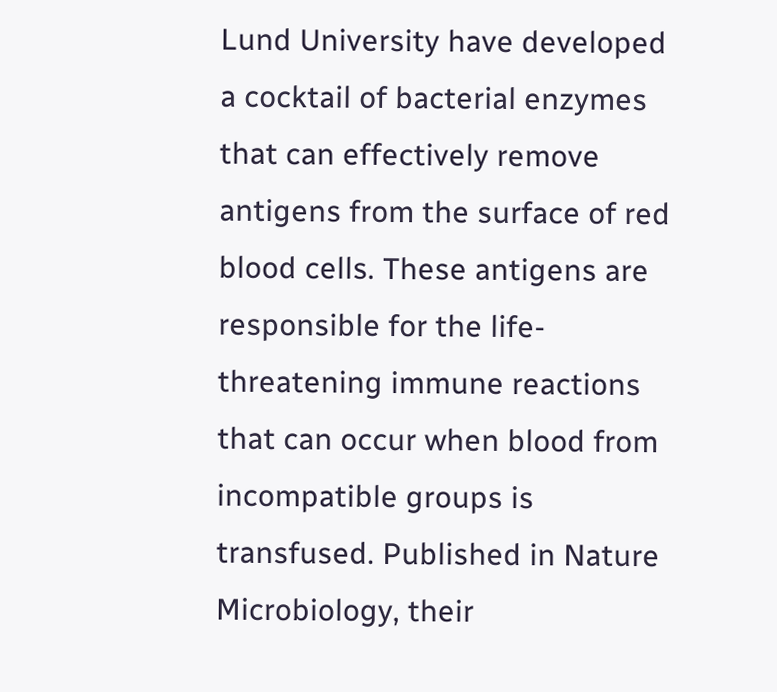Lund University have developed a cocktail of bacterial enzymes that can effectively remove antigens from the surface of red blood cells. These antigens are responsible for the life-threatening immune reactions that can occur when blood from incompatible groups is transfused. Published in Nature Microbiology, their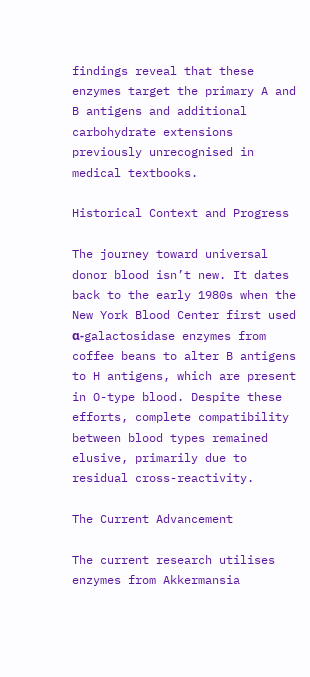findings reveal that these enzymes target the primary A and B antigens and additional carbohydrate extensions previously unrecognised in medical textbooks.

Historical Context and Progress

The journey toward universal donor blood isn’t new. It dates back to the early 1980s when the New York Blood Center first used α-galactosidase enzymes from coffee beans to alter B antigens to H antigens, which are present in O-type blood. Despite these efforts, complete compatibility between blood types remained elusive, primarily due to residual cross-reactivity.

The Current Advancement

The current research utilises enzymes from Akkermansia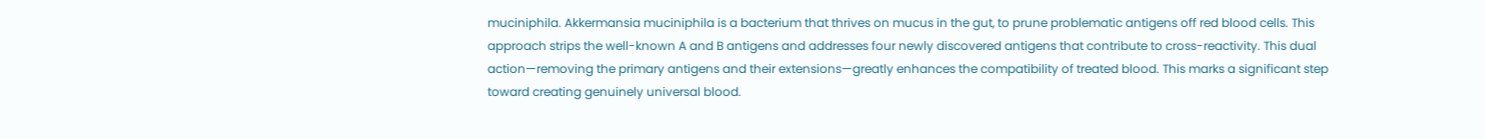muciniphila. Akkermansia muciniphila is a bacterium that thrives on mucus in the gut, to prune problematic antigens off red blood cells. This approach strips the well-known A and B antigens and addresses four newly discovered antigens that contribute to cross-reactivity. This dual action—removing the primary antigens and their extensions—greatly enhances the compatibility of treated blood. This marks a significant step toward creating genuinely universal blood.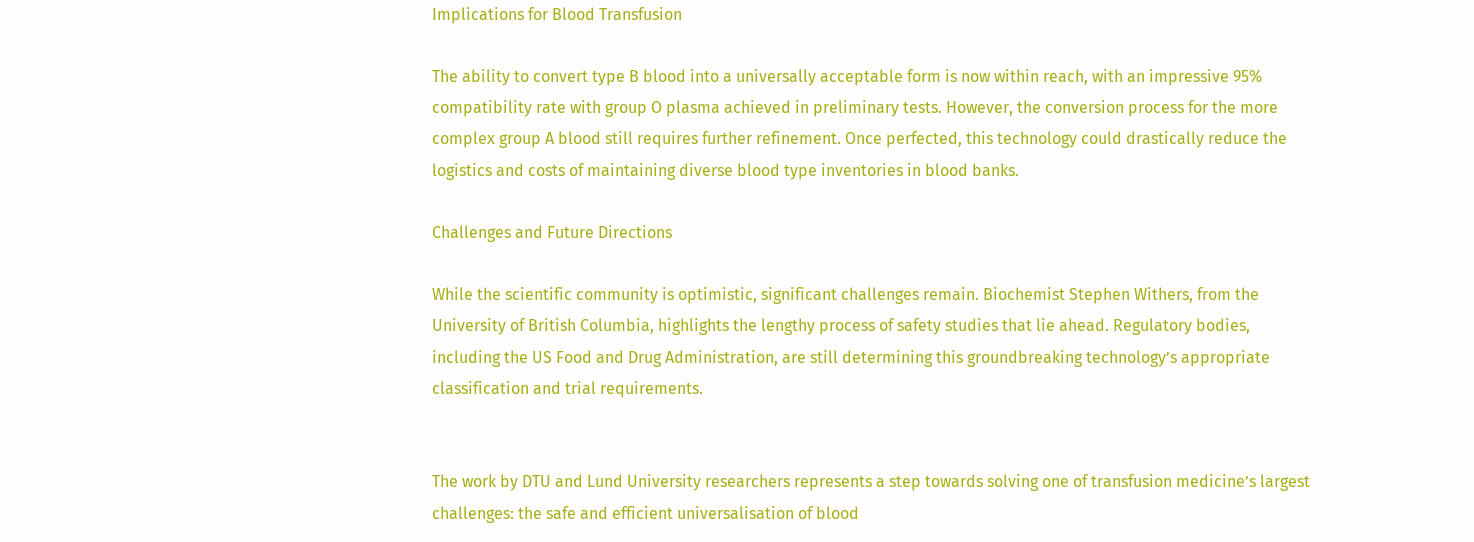Implications for Blood Transfusion

The ability to convert type B blood into a universally acceptable form is now within reach, with an impressive 95% compatibility rate with group O plasma achieved in preliminary tests. However, the conversion process for the more complex group A blood still requires further refinement. Once perfected, this technology could drastically reduce the logistics and costs of maintaining diverse blood type inventories in blood banks.

Challenges and Future Directions

While the scientific community is optimistic, significant challenges remain. Biochemist Stephen Withers, from the University of British Columbia, highlights the lengthy process of safety studies that lie ahead. Regulatory bodies, including the US Food and Drug Administration, are still determining this groundbreaking technology’s appropriate classification and trial requirements.


The work by DTU and Lund University researchers represents a step towards solving one of transfusion medicine’s largest challenges: the safe and efficient universalisation of blood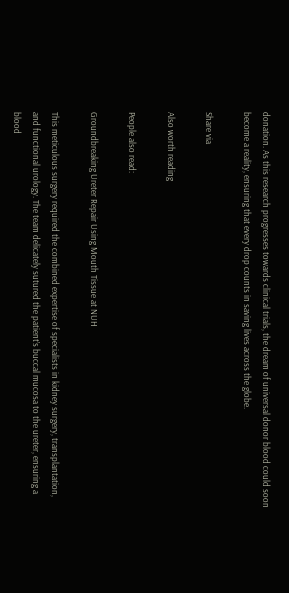donation. As this research progresses towards clinical trials, the dream of universal donor blood could soon become a reality, ensuring that every drop counts in saving lives across the globe.

Share via

Also worth reading

People also read:

Groundbreaking Ureter Repair Using Mouth Tissue at NUH

This meticulous surgery required the combined expertise of specialists in kidney surgery, transplantation, and functional urology. The team delicately sutured the patient’s buccal mucosa to the ureter, ensuring a blood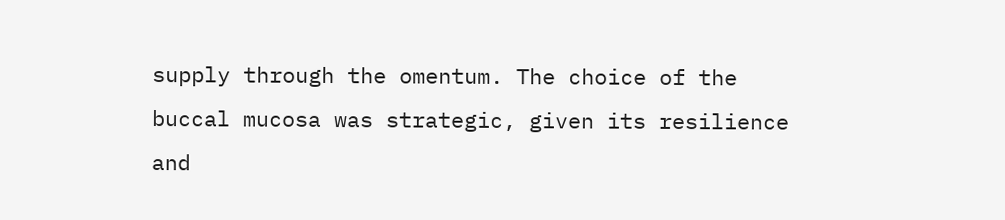supply through the omentum. The choice of the buccal mucosa was strategic, given its resilience and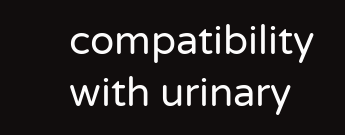compatibility with urinary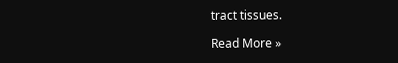tract tissues.

Read More »